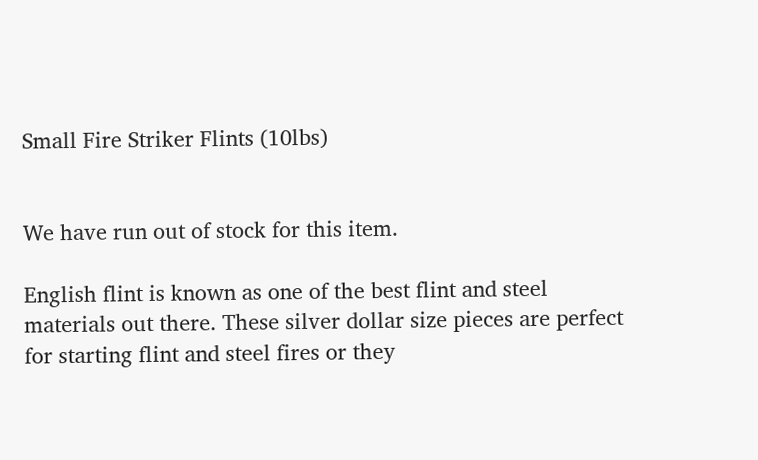Small Fire Striker Flints (10lbs)


We have run out of stock for this item.

English flint is known as one of the best flint and steel materials out there. These silver dollar size pieces are perfect for starting flint and steel fires or they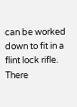can be worked down to fit in a flint lock rifle. There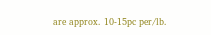are approx. 10-15pc per/lb.